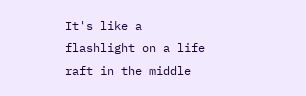It's like a flashlight on a life raft in the middle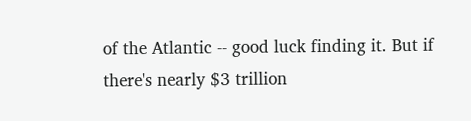of the Atlantic -- good luck finding it. But if there's nearly $3 trillion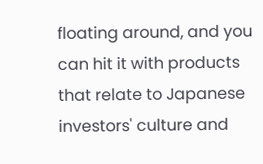floating around, and you can hit it with products that relate to Japanese investors' culture and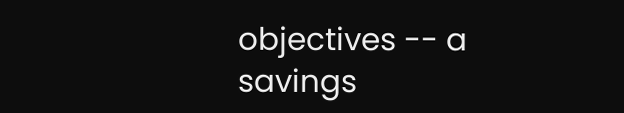objectives -- a savings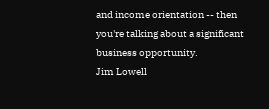and income orientation -- then you're talking about a significant business opportunity.
Jim Lowell